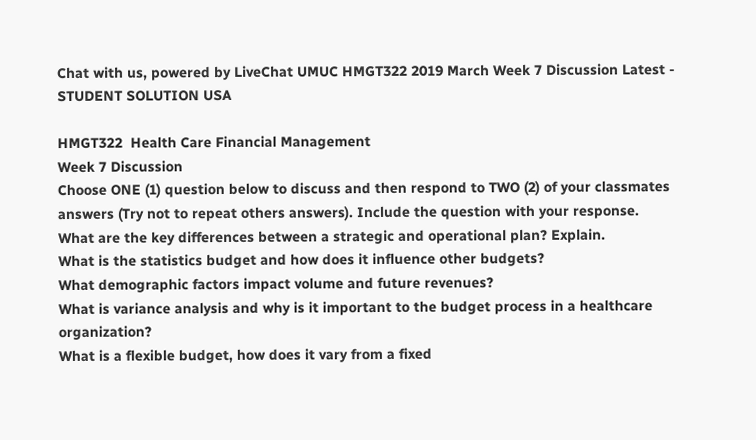Chat with us, powered by LiveChat UMUC HMGT322 2019 March Week 7 Discussion Latest - STUDENT SOLUTION USA

HMGT322  Health Care Financial Management
Week 7 Discussion
Choose ONE (1) question below to discuss and then respond to TWO (2) of your classmates answers (Try not to repeat others answers). Include the question with your response.
What are the key differences between a strategic and operational plan? Explain.
What is the statistics budget and how does it influence other budgets?
What demographic factors impact volume and future revenues?
What is variance analysis and why is it important to the budget process in a healthcare organization?
What is a flexible budget, how does it vary from a fixed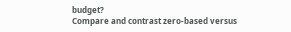budget?
Compare and contrast zero-based versus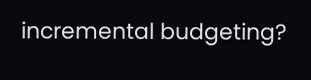incremental budgeting?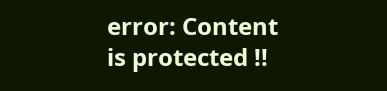error: Content is protected !!